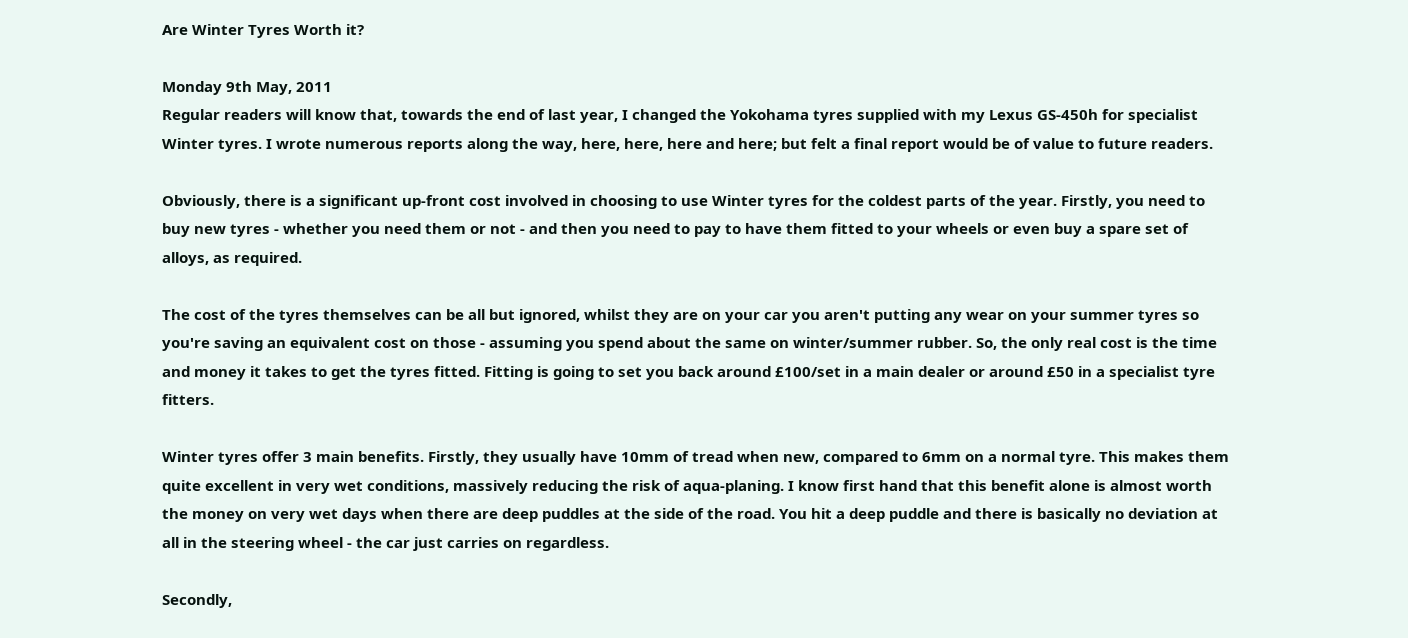Are Winter Tyres Worth it?

Monday 9th May, 2011
Regular readers will know that, towards the end of last year, I changed the Yokohama tyres supplied with my Lexus GS-450h for specialist Winter tyres. I wrote numerous reports along the way, here, here, here and here; but felt a final report would be of value to future readers.

Obviously, there is a significant up-front cost involved in choosing to use Winter tyres for the coldest parts of the year. Firstly, you need to buy new tyres - whether you need them or not - and then you need to pay to have them fitted to your wheels or even buy a spare set of alloys, as required.

The cost of the tyres themselves can be all but ignored, whilst they are on your car you aren't putting any wear on your summer tyres so you're saving an equivalent cost on those - assuming you spend about the same on winter/summer rubber. So, the only real cost is the time and money it takes to get the tyres fitted. Fitting is going to set you back around £100/set in a main dealer or around £50 in a specialist tyre fitters.

Winter tyres offer 3 main benefits. Firstly, they usually have 10mm of tread when new, compared to 6mm on a normal tyre. This makes them quite excellent in very wet conditions, massively reducing the risk of aqua-planing. I know first hand that this benefit alone is almost worth the money on very wet days when there are deep puddles at the side of the road. You hit a deep puddle and there is basically no deviation at all in the steering wheel - the car just carries on regardless.

Secondly,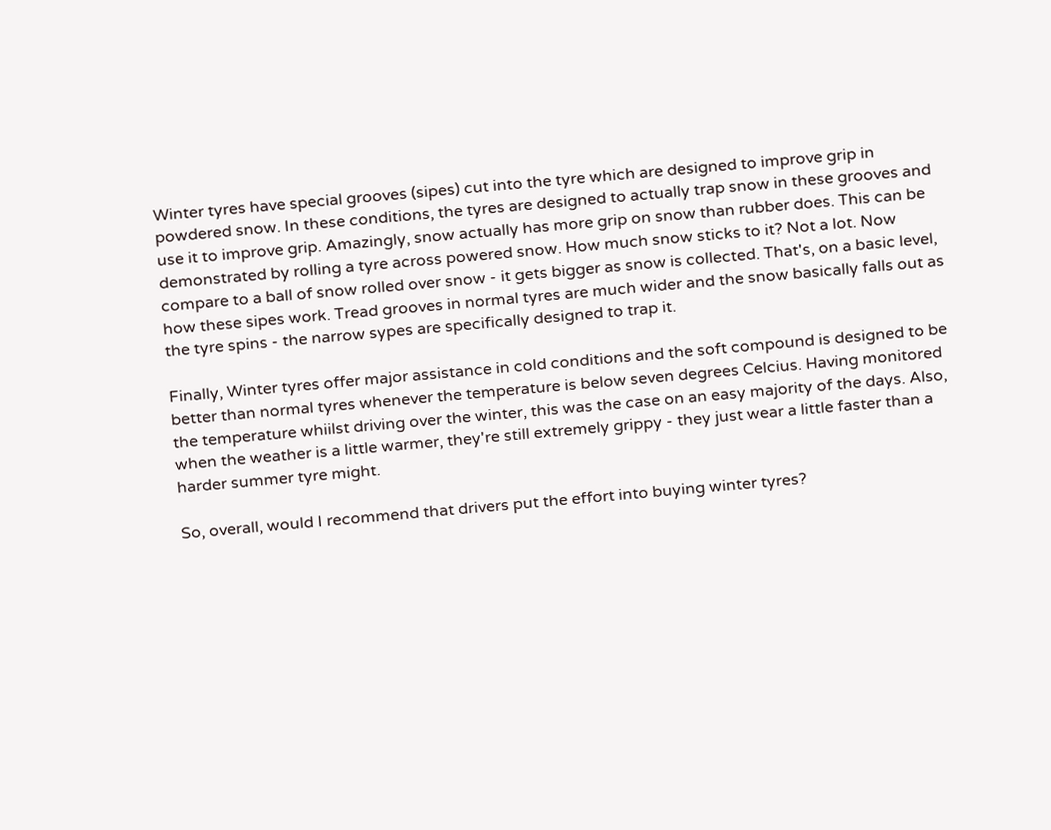Winter tyres have special grooves (sipes) cut into the tyre which are designed to improve grip in powdered snow. In these conditions, the tyres are designed to actually trap snow in these grooves and use it to improve grip. Amazingly, snow actually has more grip on snow than rubber does. This can be demonstrated by rolling a tyre across powered snow. How much snow sticks to it? Not a lot. Now compare to a ball of snow rolled over snow - it gets bigger as snow is collected. That's, on a basic level, how these sipes work. Tread grooves in normal tyres are much wider and the snow basically falls out as the tyre spins - the narrow sypes are specifically designed to trap it.

Finally, Winter tyres offer major assistance in cold conditions and the soft compound is designed to be better than normal tyres whenever the temperature is below seven degrees Celcius. Having monitored the temperature whiilst driving over the winter, this was the case on an easy majority of the days. Also, when the weather is a little warmer, they're still extremely grippy - they just wear a little faster than a harder summer tyre might.

So, overall, would I recommend that drivers put the effort into buying winter tyres?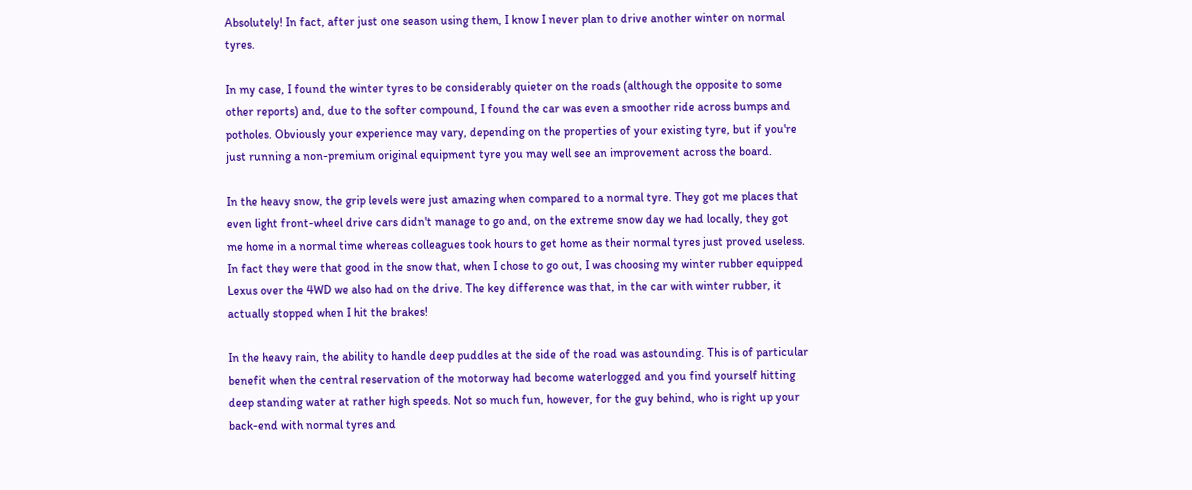Absolutely! In fact, after just one season using them, I know I never plan to drive another winter on normal tyres.

In my case, I found the winter tyres to be considerably quieter on the roads (although the opposite to some other reports) and, due to the softer compound, I found the car was even a smoother ride across bumps and potholes. Obviously your experience may vary, depending on the properties of your existing tyre, but if you're just running a non-premium original equipment tyre you may well see an improvement across the board.

In the heavy snow, the grip levels were just amazing when compared to a normal tyre. They got me places that even light front-wheel drive cars didn't manage to go and, on the extreme snow day we had locally, they got me home in a normal time whereas colleagues took hours to get home as their normal tyres just proved useless. In fact they were that good in the snow that, when I chose to go out, I was choosing my winter rubber equipped Lexus over the 4WD we also had on the drive. The key difference was that, in the car with winter rubber, it actually stopped when I hit the brakes!

In the heavy rain, the ability to handle deep puddles at the side of the road was astounding. This is of particular benefit when the central reservation of the motorway had become waterlogged and you find yourself hitting deep standing water at rather high speeds. Not so much fun, however, for the guy behind, who is right up your back-end with normal tyres and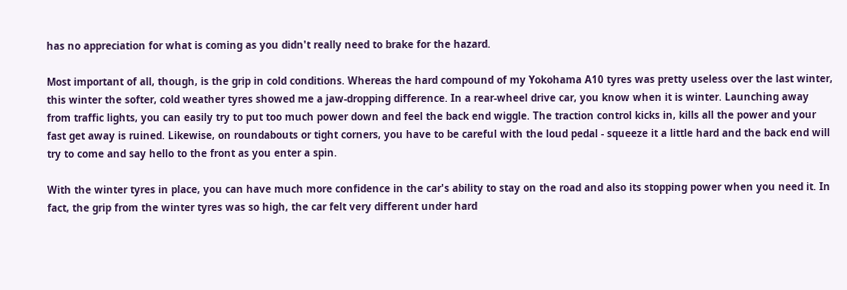has no appreciation for what is coming as you didn't really need to brake for the hazard.

Most important of all, though, is the grip in cold conditions. Whereas the hard compound of my Yokohama A10 tyres was pretty useless over the last winter, this winter the softer, cold weather tyres showed me a jaw-dropping difference. In a rear-wheel drive car, you know when it is winter. Launching away from traffic lights, you can easily try to put too much power down and feel the back end wiggle. The traction control kicks in, kills all the power and your fast get away is ruined. Likewise, on roundabouts or tight corners, you have to be careful with the loud pedal - squeeze it a little hard and the back end will try to come and say hello to the front as you enter a spin.

With the winter tyres in place, you can have much more confidence in the car's ability to stay on the road and also its stopping power when you need it. In fact, the grip from the winter tyres was so high, the car felt very different under hard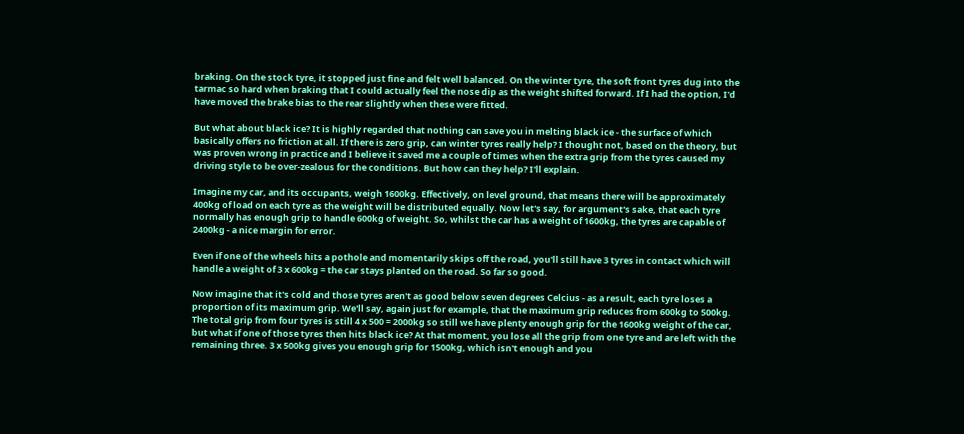braking. On the stock tyre, it stopped just fine and felt well balanced. On the winter tyre, the soft front tyres dug into the tarmac so hard when braking that I could actually feel the nose dip as the weight shifted forward. If I had the option, I'd have moved the brake bias to the rear slightly when these were fitted.

But what about black ice? It is highly regarded that nothing can save you in melting black ice - the surface of which basically offers no friction at all. If there is zero grip, can winter tyres really help? I thought not, based on the theory, but was proven wrong in practice and I believe it saved me a couple of times when the extra grip from the tyres caused my driving style to be over-zealous for the conditions. But how can they help? I'll explain.

Imagine my car, and its occupants, weigh 1600kg. Effectively, on level ground, that means there will be approximately 400kg of load on each tyre as the weight will be distributed equally. Now let's say, for argument's sake, that each tyre normally has enough grip to handle 600kg of weight. So, whilst the car has a weight of 1600kg, the tyres are capable of 2400kg - a nice margin for error.

Even if one of the wheels hits a pothole and momentarily skips off the road, you'll still have 3 tyres in contact which will handle a weight of 3 x 600kg = the car stays planted on the road. So far so good.

Now imagine that it's cold and those tyres aren't as good below seven degrees Celcius - as a result, each tyre loses a proportion of its maximum grip. We'll say, again just for example, that the maximum grip reduces from 600kg to 500kg. The total grip from four tyres is still 4 x 500 = 2000kg so still we have plenty enough grip for the 1600kg weight of the car, but what if one of those tyres then hits black ice? At that moment, you lose all the grip from one tyre and are left with the remaining three. 3 x 500kg gives you enough grip for 1500kg, which isn't enough and you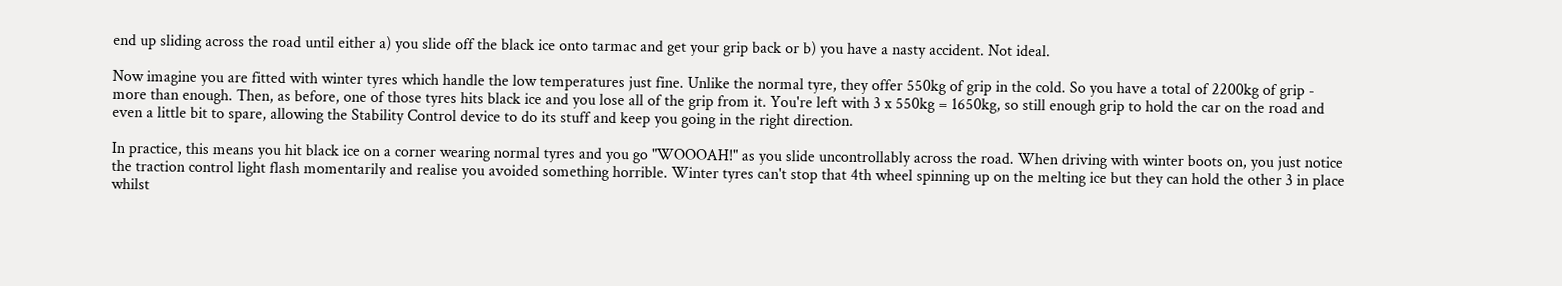end up sliding across the road until either a) you slide off the black ice onto tarmac and get your grip back or b) you have a nasty accident. Not ideal.

Now imagine you are fitted with winter tyres which handle the low temperatures just fine. Unlike the normal tyre, they offer 550kg of grip in the cold. So you have a total of 2200kg of grip - more than enough. Then, as before, one of those tyres hits black ice and you lose all of the grip from it. You're left with 3 x 550kg = 1650kg, so still enough grip to hold the car on the road and even a little bit to spare, allowing the Stability Control device to do its stuff and keep you going in the right direction.

In practice, this means you hit black ice on a corner wearing normal tyres and you go "WOOOAH!" as you slide uncontrollably across the road. When driving with winter boots on, you just notice the traction control light flash momentarily and realise you avoided something horrible. Winter tyres can't stop that 4th wheel spinning up on the melting ice but they can hold the other 3 in place whilst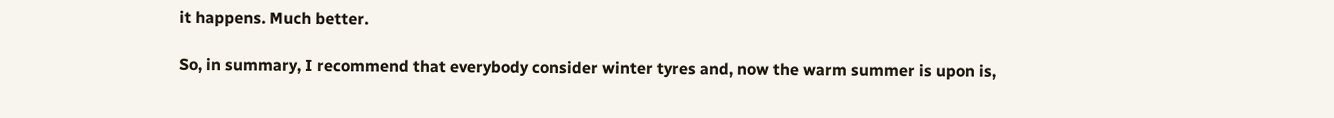it happens. Much better.

So, in summary, I recommend that everybody consider winter tyres and, now the warm summer is upon is,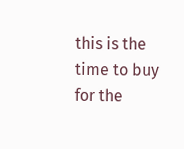this is the time to buy for the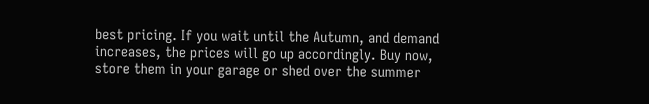best pricing. If you wait until the Autumn, and demand increases, the prices will go up accordingly. Buy now, store them in your garage or shed over the summer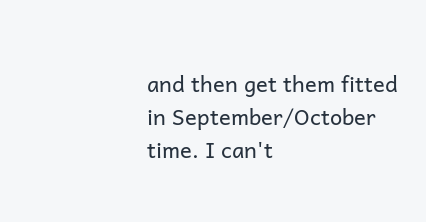and then get them fitted in September/October time. I can't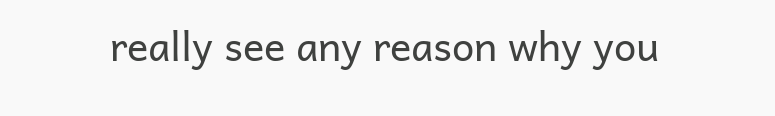really see any reason why you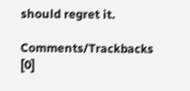should regret it.

Comments/Trackbacks [0]